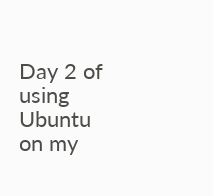Day 2 of using Ubuntu on my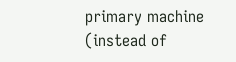primary machine (instead of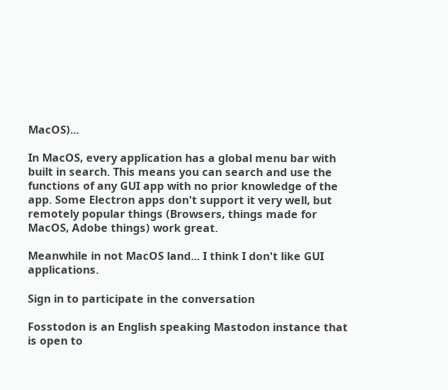MacOS)...

In MacOS, every application has a global menu bar with built in search. This means you can search and use the functions of any GUI app with no prior knowledge of the app. Some Electron apps don't support it very well, but remotely popular things (Browsers, things made for MacOS, Adobe things) work great.

Meanwhile in not MacOS land... I think I don't like GUI applications.

Sign in to participate in the conversation

Fosstodon is an English speaking Mastodon instance that is open to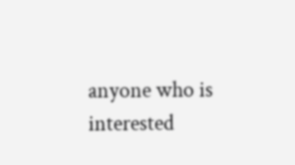anyone who is interested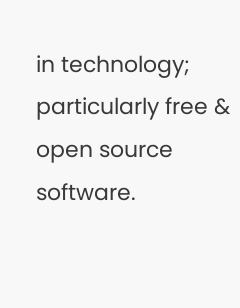in technology; particularly free & open source software.